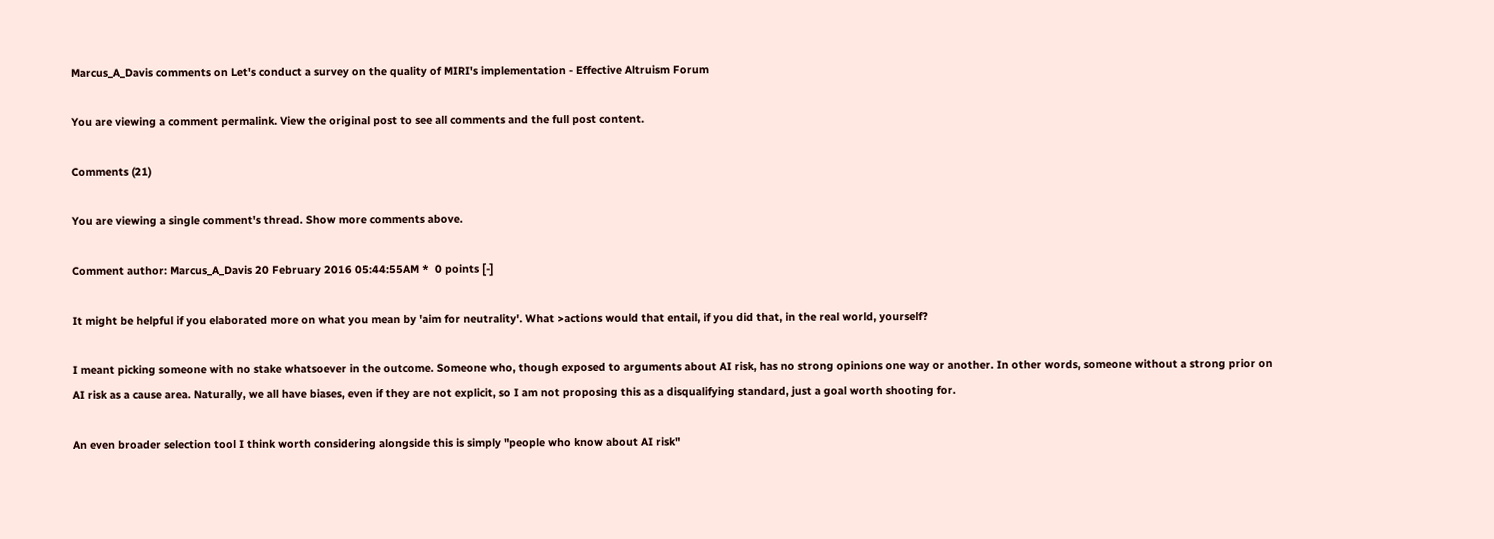Marcus_A_Davis comments on Let's conduct a survey on the quality of MIRI's implementation - Effective Altruism Forum

You are viewing a comment permalink. View the original post to see all comments and the full post content.

Comments (21)

You are viewing a single comment's thread. Show more comments above.

Comment author: Marcus_A_Davis 20 February 2016 05:44:55AM *  0 points [-]

It might be helpful if you elaborated more on what you mean by 'aim for neutrality'. What >actions would that entail, if you did that, in the real world, yourself?

I meant picking someone with no stake whatsoever in the outcome. Someone who, though exposed to arguments about AI risk, has no strong opinions one way or another. In other words, someone without a strong prior on AI risk as a cause area. Naturally, we all have biases, even if they are not explicit, so I am not proposing this as a disqualifying standard, just a goal worth shooting for.

An even broader selection tool I think worth considering alongside this is simply "people who know about AI risk"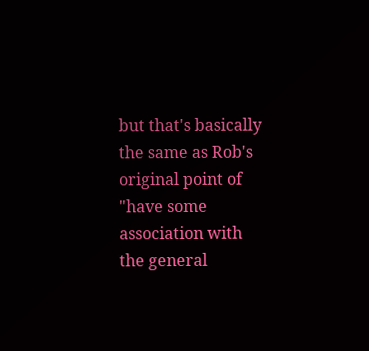but that's basically the same as Rob's original point of "have some association with the general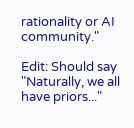rationality or AI community."

Edit: Should say "Naturally, we all have priors..."